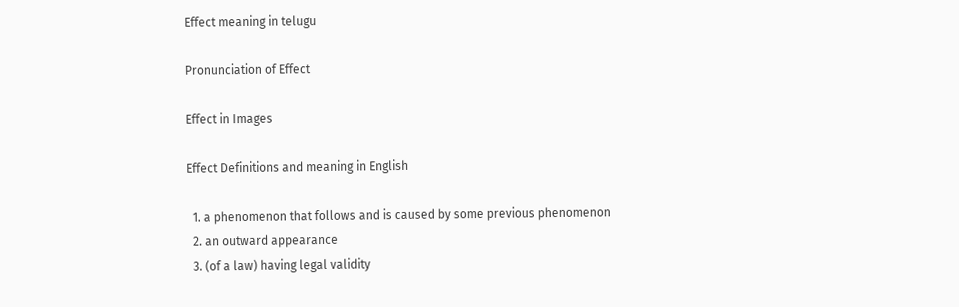Effect meaning in telugu

Pronunciation of Effect

Effect in Images

Effect Definitions and meaning in English

  1. a phenomenon that follows and is caused by some previous phenomenon
  2. an outward appearance
  3. (of a law) having legal validity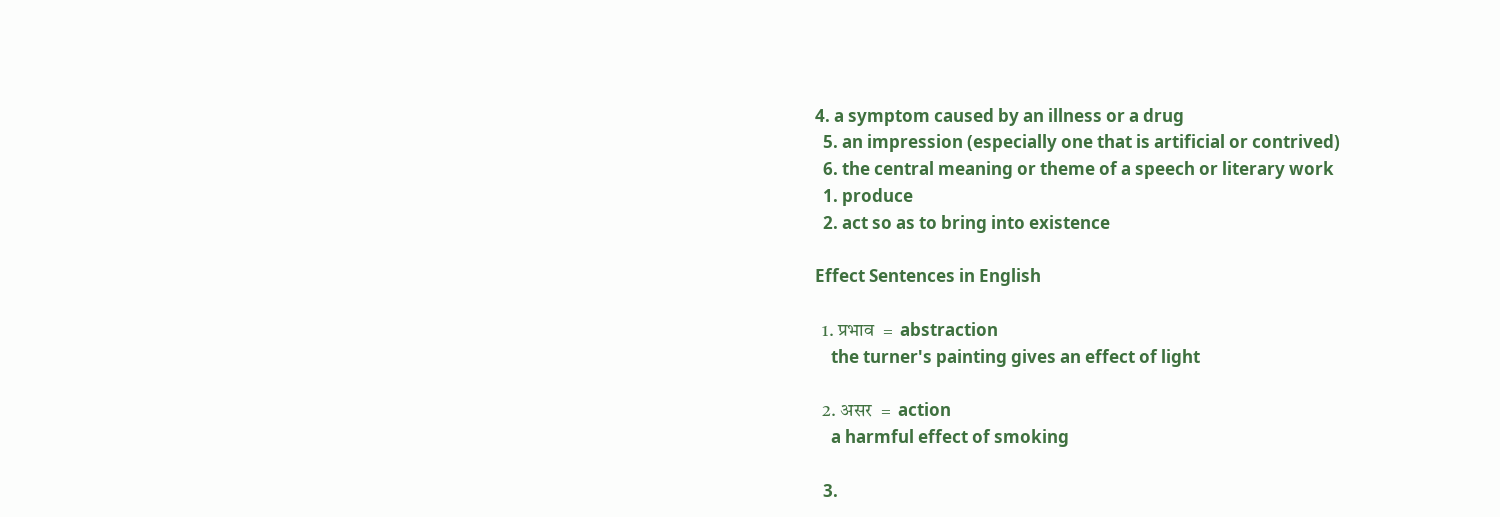4. a symptom caused by an illness or a drug
  5. an impression (especially one that is artificial or contrived)
  6. the central meaning or theme of a speech or literary work
  1. produce
  2. act so as to bring into existence

Effect Sentences in English

  1. प्रभाव  =  abstraction
    the turner's painting gives an effect of light

  2. असर  =  action
    a harmful effect of smoking

  3.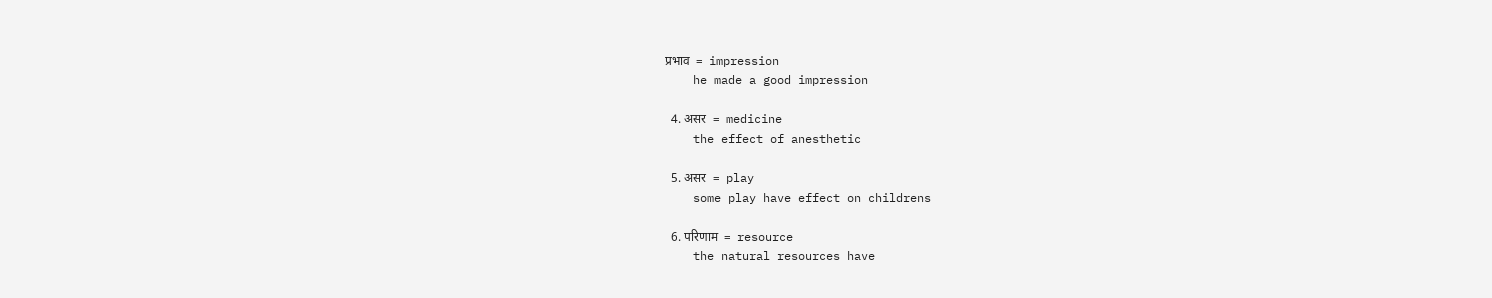प्रभाव  =  impression
    he made a good impression

  4. असर  =  medicine
    the effect of anesthetic

  5. असर  =  play
    some play have effect on childrens

  6. परिणाम  =  resource
    the natural resources have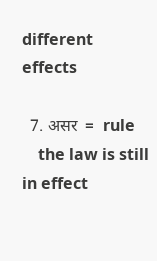different effects

  7. असर  =  rule
    the law is still in effect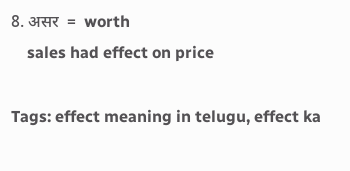8. असर  =  worth
    sales had effect on price

Tags: effect meaning in telugu, effect ka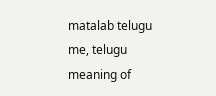matalab telugu me, telugu meaning of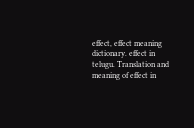effect, effect meaning dictionary. effect in telugu. Translation and meaning of effect in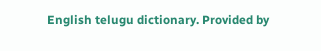English telugu dictionary. Provided by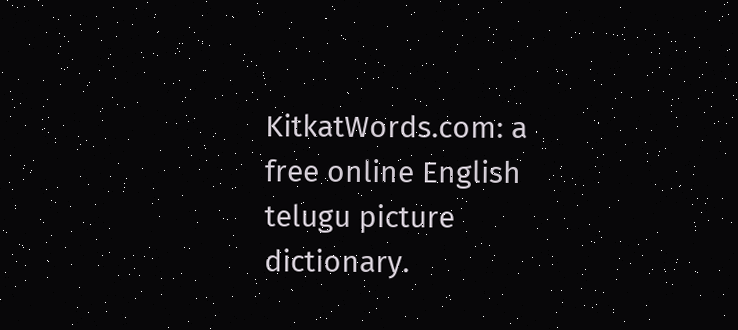KitkatWords.com: a free online English telugu picture dictionary.